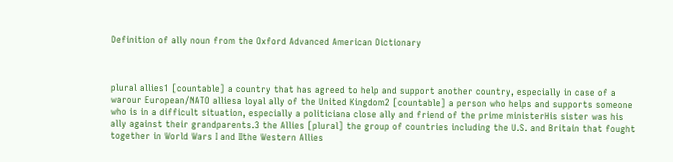Definition of ally noun from the Oxford Advanced American Dictionary



plural allies1 [countable] a country that has agreed to help and support another country, especially in case of a warour European/NATO alliesa loyal ally of the United Kingdom2 [countable] a person who helps and supports someone who is in a difficult situation, especially a politiciana close ally and friend of the prime ministerHis sister was his ally against their grandparents.3 the Allies [plural] the group of countries including the U.S. and Britain that fought together in World Wars I and IIthe Western Allies